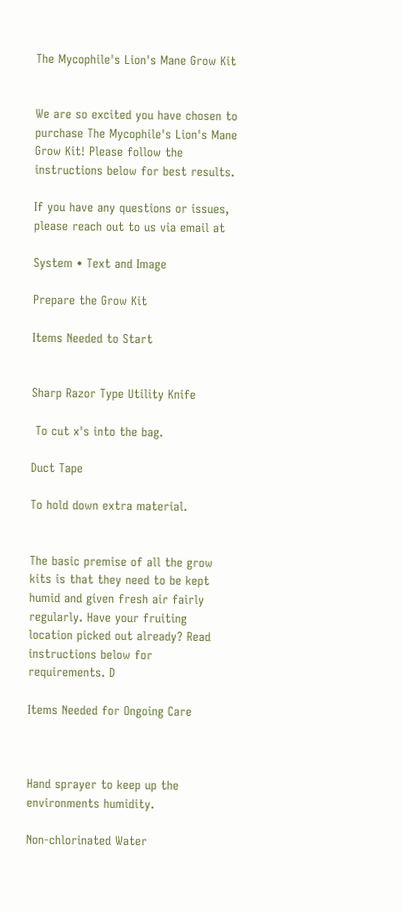The Mycophile's Lion's Mane Grow Kit


We are so excited you have chosen to purchase The Mycophile's Lion's Mane Grow Kit! Please follow the instructions below for best results.

If you have any questions or issues, please reach out to us via email at

System • Text and Image

Prepare the Grow Kit

Items Needed to Start


Sharp Razor Type Utility Knife

 To cut x's into the bag.

Duct Tape

To hold down extra material.


The basic premise of all the grow kits is that they need to be kept humid and given fresh air fairly regularly. Have your fruiting location picked out already? Read instructions below for requirements. D

Items Needed for Ongoing Care



Hand sprayer to keep up the environments humidity.

Non-chlorinated Water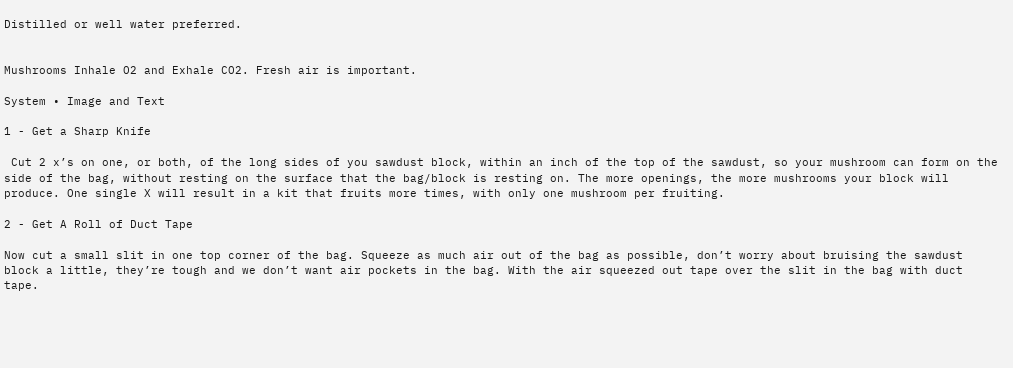Distilled or well water preferred.


Mushrooms Inhale O2 and Exhale CO2. Fresh air is important.

System • Image and Text

1 - Get a Sharp Knife

 Cut 2 x’s on one, or both, of the long sides of you sawdust block, within an inch of the top of the sawdust, so your mushroom can form on the side of the bag, without resting on the surface that the bag/block is resting on. The more openings, the more mushrooms your block will produce. One single X will result in a kit that fruits more times, with only one mushroom per fruiting.

2 - Get A Roll of Duct Tape

Now cut a small slit in one top corner of the bag. Squeeze as much air out of the bag as possible, don’t worry about bruising the sawdust block a little, they’re tough and we don’t want air pockets in the bag. With the air squeezed out tape over the slit in the bag with duct tape.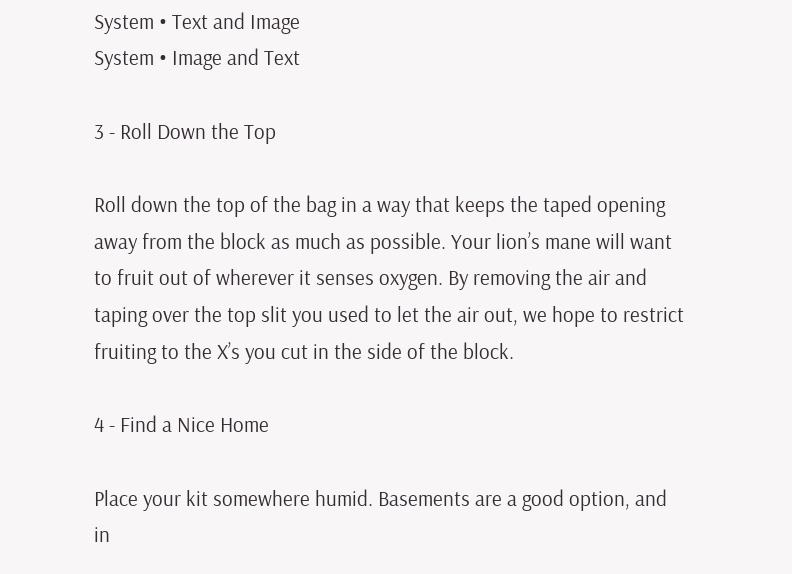System • Text and Image
System • Image and Text

3 - Roll Down the Top

Roll down the top of the bag in a way that keeps the taped opening away from the block as much as possible. Your lion’s mane will want to fruit out of wherever it senses oxygen. By removing the air and taping over the top slit you used to let the air out, we hope to restrict fruiting to the X’s you cut in the side of the block.

4 - Find a Nice Home

Place your kit somewhere humid. Basements are a good option, and in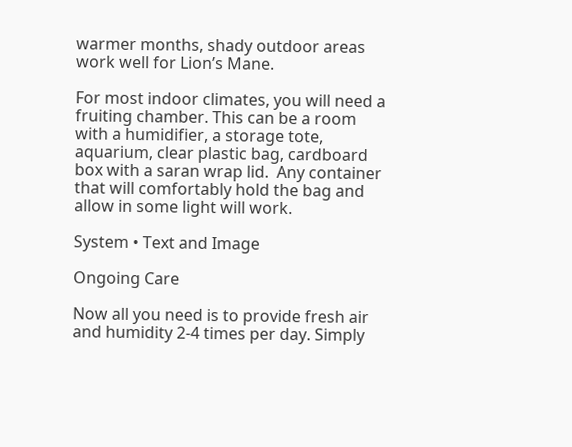warmer months, shady outdoor areas work well for Lion’s Mane.

For most indoor climates, you will need a fruiting chamber. This can be a room with a humidifier, a storage tote, aquarium, clear plastic bag, cardboard box with a saran wrap lid.  Any container that will comfortably hold the bag and allow in some light will work.

System • Text and Image

Ongoing Care

Now all you need is to provide fresh air and humidity 2-4 times per day. Simply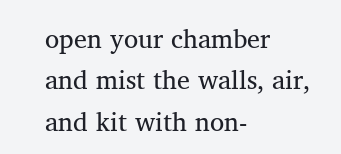open your chamber and mist the walls, air, and kit with non-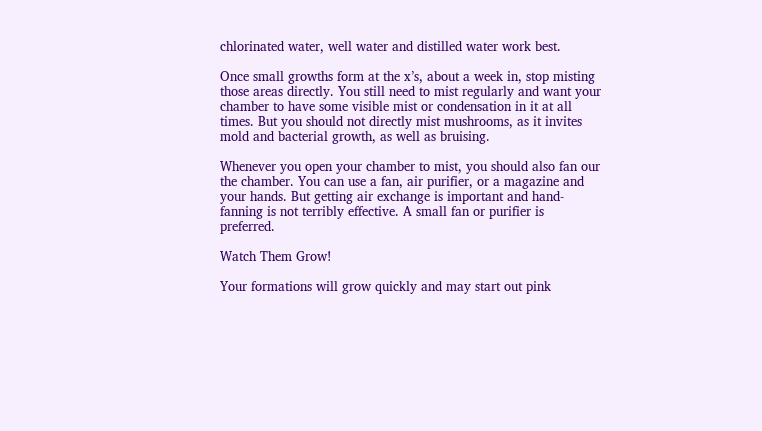chlorinated water, well water and distilled water work best.

Once small growths form at the x’s, about a week in, stop misting those areas directly. You still need to mist regularly and want your chamber to have some visible mist or condensation in it at all times. But you should not directly mist mushrooms, as it invites mold and bacterial growth, as well as bruising.

Whenever you open your chamber to mist, you should also fan our the chamber. You can use a fan, air purifier, or a magazine and your hands. But getting air exchange is important and hand-fanning is not terribly effective. A small fan or purifier is preferred.

Watch Them Grow!

Your formations will grow quickly and may start out pink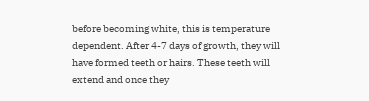before becoming white, this is temperature dependent. After 4-7 days of growth, they will have formed teeth or hairs. These teeth will extend and once they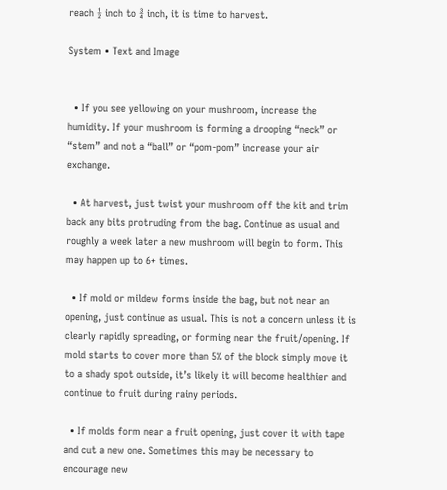reach ½ inch to ¾ inch, it is time to harvest.

System • Text and Image


  • If you see yellowing on your mushroom, increase the humidity. If your mushroom is forming a drooping “neck” or “stem” and not a “ball” or “pom-pom” increase your air exchange.

  • At harvest, just twist your mushroom off the kit and trim back any bits protruding from the bag. Continue as usual and roughly a week later a new mushroom will begin to form. This may happen up to 6+ times.

  • If mold or mildew forms inside the bag, but not near an opening, just continue as usual. This is not a concern unless it is clearly rapidly spreading, or forming near the fruit/opening. If mold starts to cover more than 5% of the block simply move it to a shady spot outside, it’s likely it will become healthier and continue to fruit during rainy periods.

  • If molds form near a fruit opening, just cover it with tape and cut a new one. Sometimes this may be necessary to encourage new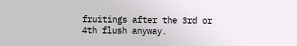fruitings after the 3rd or 4th flush anyway.